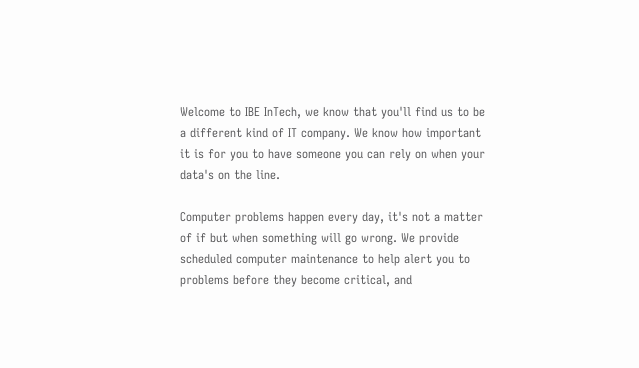Welcome to IBE InTech, we know that you'll find us to be a different kind of IT company. We know how important it is for you to have someone you can rely on when your data's on the line.

Computer problems happen every day, it's not a matter of if but when something will go wrong. We provide scheduled computer maintenance to help alert you to problems before they become critical, and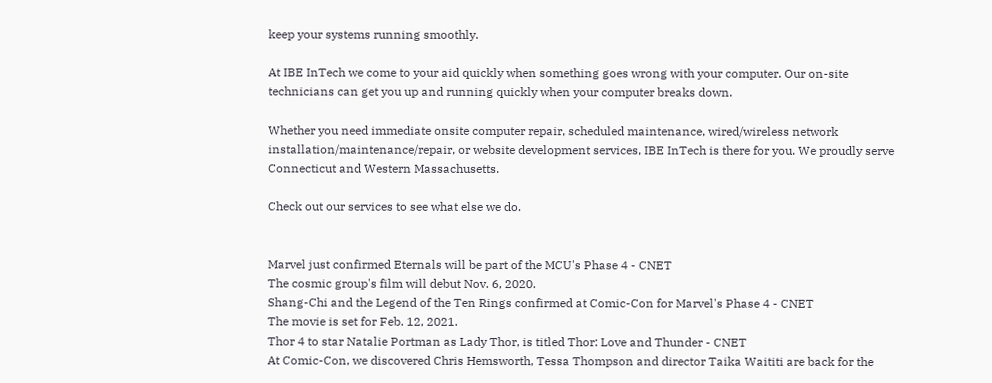keep your systems running smoothly.

At IBE InTech we come to your aid quickly when something goes wrong with your computer. Our on-site technicians can get you up and running quickly when your computer breaks down.

Whether you need immediate onsite computer repair, scheduled maintenance, wired/wireless network installation/maintenance/repair, or website development services, IBE InTech is there for you. We proudly serve Connecticut and Western Massachusetts.

Check out our services to see what else we do.


Marvel just confirmed Eternals will be part of the MCU's Phase 4 - CNET
The cosmic group's film will debut Nov. 6, 2020.
Shang-Chi and the Legend of the Ten Rings confirmed at Comic-Con for Marvel's Phase 4 - CNET
The movie is set for Feb. 12, 2021.
Thor 4 to star Natalie Portman as Lady Thor, is titled Thor: Love and Thunder - CNET
At Comic-Con, we discovered Chris Hemsworth, Tessa Thompson and director Taika Waititi are back for the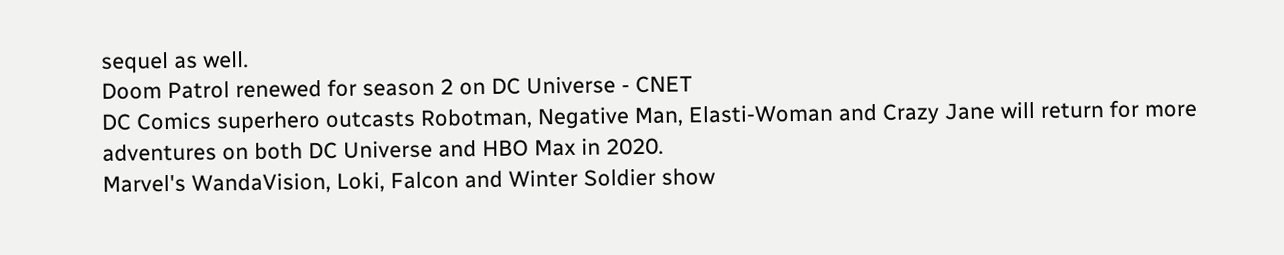sequel as well.
Doom Patrol renewed for season 2 on DC Universe - CNET
DC Comics superhero outcasts Robotman, Negative Man, Elasti-Woman and Crazy Jane will return for more adventures on both DC Universe and HBO Max in 2020.
Marvel's WandaVision, Loki, Falcon and Winter Soldier show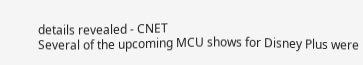details revealed - CNET
Several of the upcoming MCU shows for Disney Plus were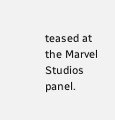teased at the Marvel Studios panel.